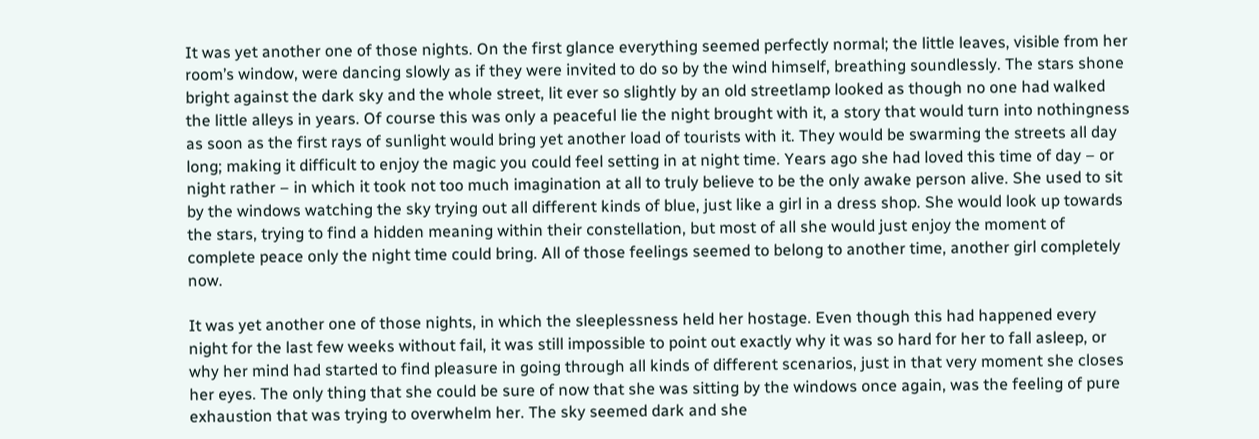It was yet another one of those nights. On the first glance everything seemed perfectly normal; the little leaves, visible from her room’s window, were dancing slowly as if they were invited to do so by the wind himself, breathing soundlessly. The stars shone bright against the dark sky and the whole street, lit ever so slightly by an old streetlamp looked as though no one had walked the little alleys in years. Of course this was only a peaceful lie the night brought with it, a story that would turn into nothingness as soon as the first rays of sunlight would bring yet another load of tourists with it. They would be swarming the streets all day long; making it difficult to enjoy the magic you could feel setting in at night time. Years ago she had loved this time of day – or night rather – in which it took not too much imagination at all to truly believe to be the only awake person alive. She used to sit by the windows watching the sky trying out all different kinds of blue, just like a girl in a dress shop. She would look up towards the stars, trying to find a hidden meaning within their constellation, but most of all she would just enjoy the moment of complete peace only the night time could bring. All of those feelings seemed to belong to another time, another girl completely now.

It was yet another one of those nights, in which the sleeplessness held her hostage. Even though this had happened every night for the last few weeks without fail, it was still impossible to point out exactly why it was so hard for her to fall asleep, or why her mind had started to find pleasure in going through all kinds of different scenarios, just in that very moment she closes her eyes. The only thing that she could be sure of now that she was sitting by the windows once again, was the feeling of pure exhaustion that was trying to overwhelm her. The sky seemed dark and she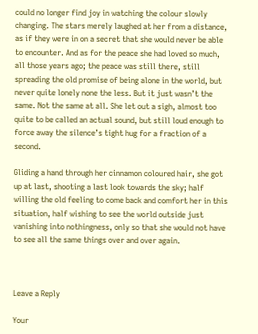could no longer find joy in watching the colour slowly changing. The stars merely laughed at her from a distance, as if they were in on a secret that she would never be able to encounter. And as for the peace she had loved so much, all those years ago; the peace was still there, still spreading the old promise of being alone in the world, but never quite lonely none the less. But it just wasn’t the same. Not the same at all. She let out a sigh, almost too quite to be called an actual sound, but still loud enough to force away the silence’s tight hug for a fraction of a second.

Gliding a hand through her cinnamon coloured hair, she got up at last, shooting a last look towards the sky; half willing the old feeling to come back and comfort her in this situation, half wishing to see the world outside just vanishing into nothingness, only so that she would not have to see all the same things over and over again.



Leave a Reply

Your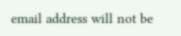email address will not be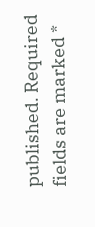published. Required fields are marked *